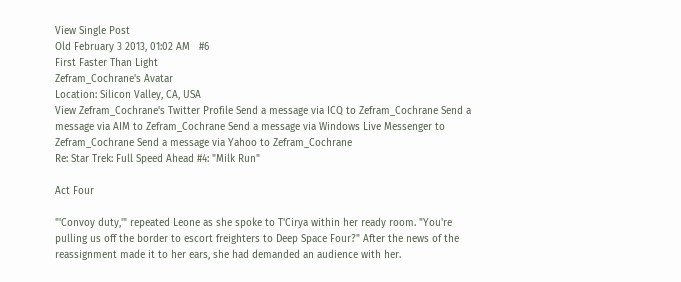View Single Post
Old February 3 2013, 01:02 AM   #6
First Faster Than Light
Zefram_Cochrane's Avatar
Location: Silicon Valley, CA, USA
View Zefram_Cochrane's Twitter Profile Send a message via ICQ to Zefram_Cochrane Send a message via AIM to Zefram_Cochrane Send a message via Windows Live Messenger to Zefram_Cochrane Send a message via Yahoo to Zefram_Cochrane
Re: Star Trek: Full Speed Ahead #4: "Milk Run"

Act Four

"'Convoy duty,'" repeated Leone as she spoke to T'Cirya within her ready room. "You're pulling us off the border to escort freighters to Deep Space Four?" After the news of the reassignment made it to her ears, she had demanded an audience with her.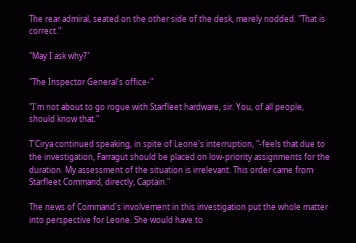The rear admiral, seated on the other side of the desk, merely nodded. "That is correct."

"May I ask why?"

"The Inspector General's office-"

"I'm not about to go rogue with Starfleet hardware, sir. You, of all people, should know that."

T'Cirya continued speaking, in spite of Leone's interruption, "-feels that due to the investigation, Farragut should be placed on low-priority assignments for the duration. My assessment of the situation is irrelevant. This order came from Starfleet Command, directly, Captain."

The news of Command's involvement in this investigation put the whole matter into perspective for Leone. She would have to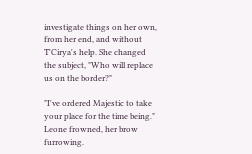investigate things on her own, from her end, and without T'Cirya's help. She changed the subject, "Who will replace us on the border?"

"I've ordered Majestic to take your place for the time being."
Leone frowned, her brow furrowing.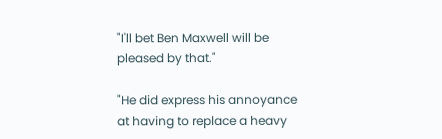"I'll bet Ben Maxwell will be pleased by that."

"He did express his annoyance at having to replace a heavy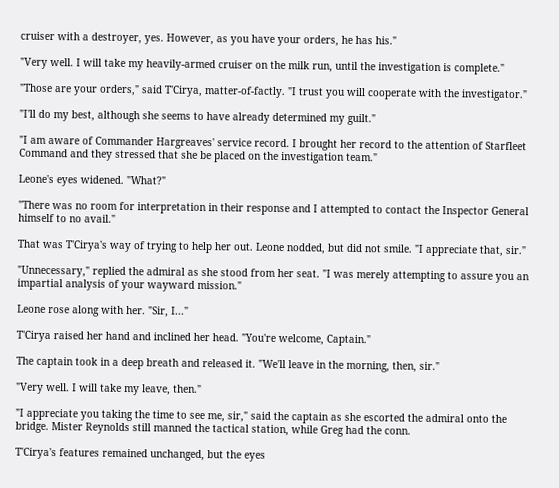cruiser with a destroyer, yes. However, as you have your orders, he has his."

"Very well. I will take my heavily-armed cruiser on the milk run, until the investigation is complete."

"Those are your orders," said T'Cirya, matter-of-factly. "I trust you will cooperate with the investigator."

"I'll do my best, although she seems to have already determined my guilt."

"I am aware of Commander Hargreaves' service record. I brought her record to the attention of Starfleet Command and they stressed that she be placed on the investigation team."

Leone's eyes widened. "What?"

"There was no room for interpretation in their response and I attempted to contact the Inspector General himself to no avail."

That was T'Cirya's way of trying to help her out. Leone nodded, but did not smile. "I appreciate that, sir."

"Unnecessary," replied the admiral as she stood from her seat. "I was merely attempting to assure you an impartial analysis of your wayward mission."

Leone rose along with her. "Sir, I..."

T'Cirya raised her hand and inclined her head. "You're welcome, Captain."

The captain took in a deep breath and released it. "We'll leave in the morning, then, sir."

"Very well. I will take my leave, then."

"I appreciate you taking the time to see me, sir," said the captain as she escorted the admiral onto the bridge. Mister Reynolds still manned the tactical station, while Greg had the conn.

T'Cirya's features remained unchanged, but the eyes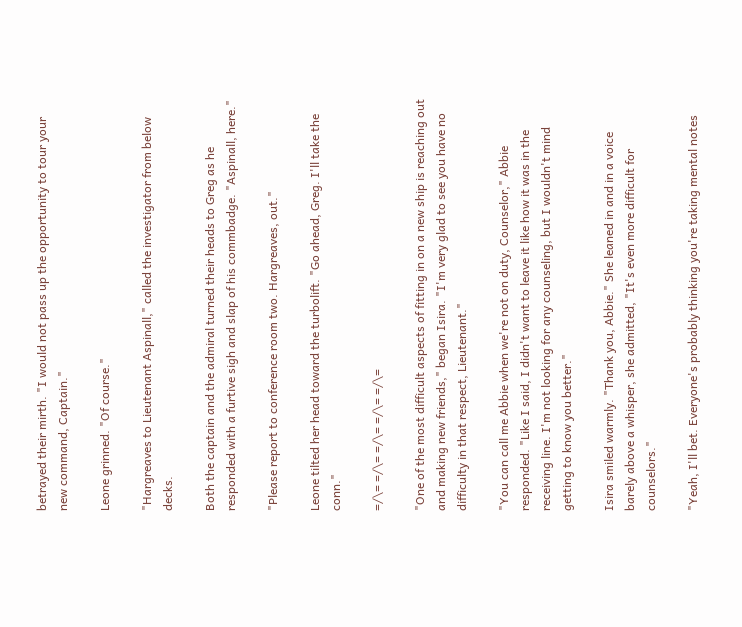betrayed their mirth. "I would not pass up the opportunity to tour your new command, Captain."

Leone grinned. "Of course."

"Hargreaves to Lieutenant Aspinall," called the investigator from below decks.

Both the captain and the admiral turned their heads to Greg as he responded with a furtive sigh and slap of his commbadge. "Aspinall, here."

"Please report to conference room two. Hargreaves, out."

Leone tilted her head toward the turbolift. "Go ahead, Greg. I'll take the conn."

=/\= =/\= =/\= =/\= =/\=

"One of the most difficult aspects of fitting in on a new ship is reaching out and making new friends," began Isira. "I'm very glad to see you have no difficulty in that respect, Lieutenant."

"You can call me Abbie when we're not on duty, Counselor," Abbie responded. "Like I said, I didn't want to leave it like how it was in the receiving line. I'm not looking for any counseling, but I wouldn't mind getting to know you better."

Isira smiled warmly. "Thank you, Abbie." She leaned in and in a voice barely above a whisper, she admitted, "It's even more difficult for counselors."

"Yeah, I'll bet. Everyone's probably thinking you're taking mental notes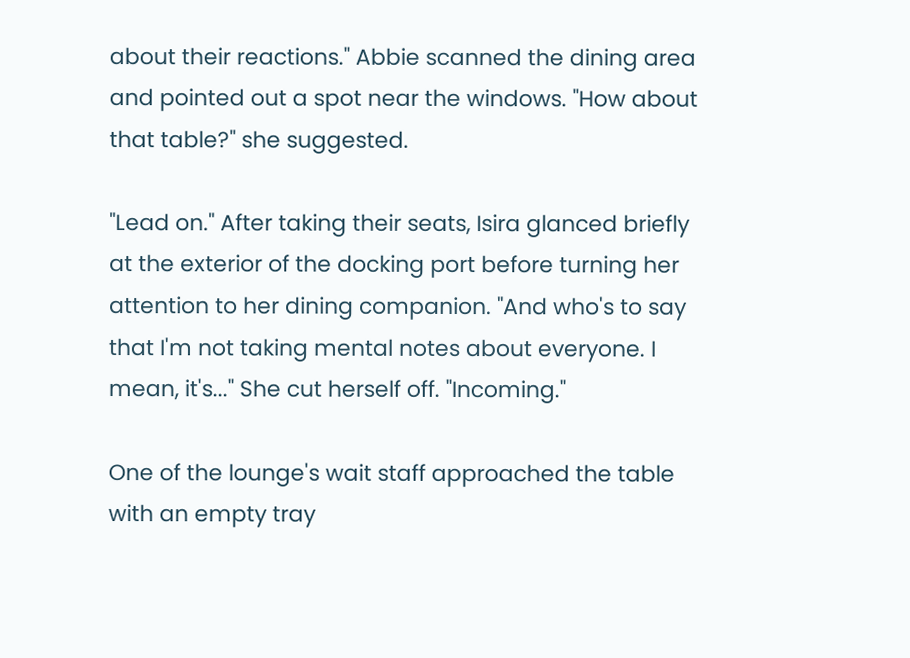about their reactions." Abbie scanned the dining area and pointed out a spot near the windows. "How about that table?" she suggested.

"Lead on." After taking their seats, Isira glanced briefly at the exterior of the docking port before turning her attention to her dining companion. "And who's to say that I'm not taking mental notes about everyone. I mean, it's..." She cut herself off. "Incoming."

One of the lounge's wait staff approached the table with an empty tray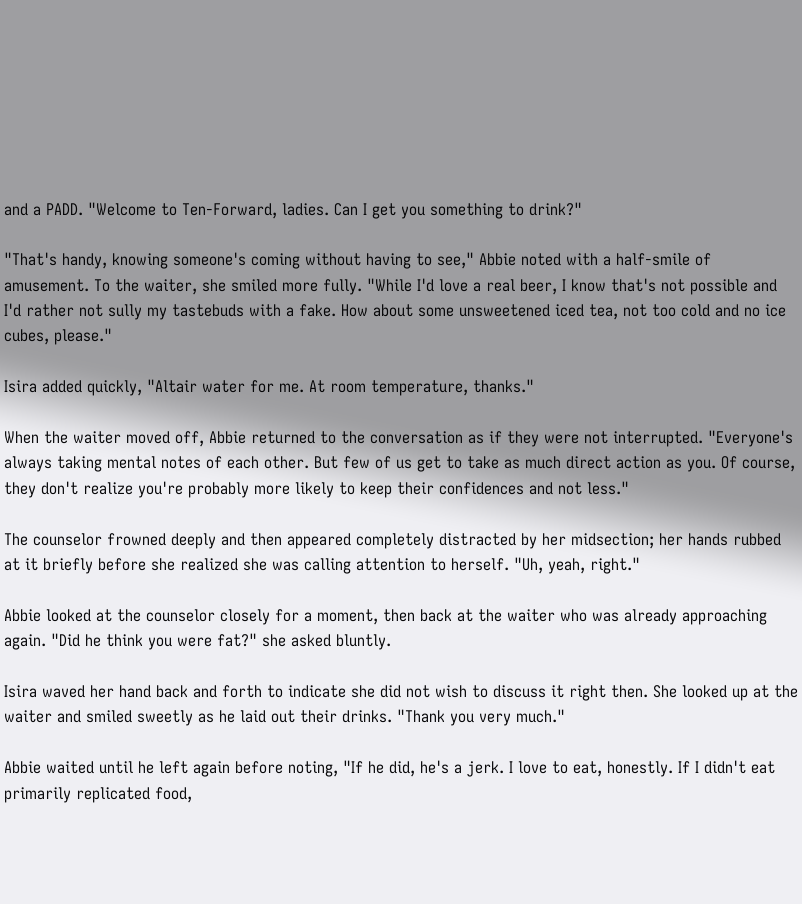and a PADD. "Welcome to Ten-Forward, ladies. Can I get you something to drink?"

"That's handy, knowing someone's coming without having to see," Abbie noted with a half-smile of amusement. To the waiter, she smiled more fully. "While I'd love a real beer, I know that's not possible and I'd rather not sully my tastebuds with a fake. How about some unsweetened iced tea, not too cold and no ice cubes, please."

Isira added quickly, "Altair water for me. At room temperature, thanks."

When the waiter moved off, Abbie returned to the conversation as if they were not interrupted. "Everyone's always taking mental notes of each other. But few of us get to take as much direct action as you. Of course, they don't realize you're probably more likely to keep their confidences and not less."

The counselor frowned deeply and then appeared completely distracted by her midsection; her hands rubbed at it briefly before she realized she was calling attention to herself. "Uh, yeah, right."

Abbie looked at the counselor closely for a moment, then back at the waiter who was already approaching again. "Did he think you were fat?" she asked bluntly.

Isira waved her hand back and forth to indicate she did not wish to discuss it right then. She looked up at the waiter and smiled sweetly as he laid out their drinks. "Thank you very much."

Abbie waited until he left again before noting, "If he did, he's a jerk. I love to eat, honestly. If I didn't eat primarily replicated food,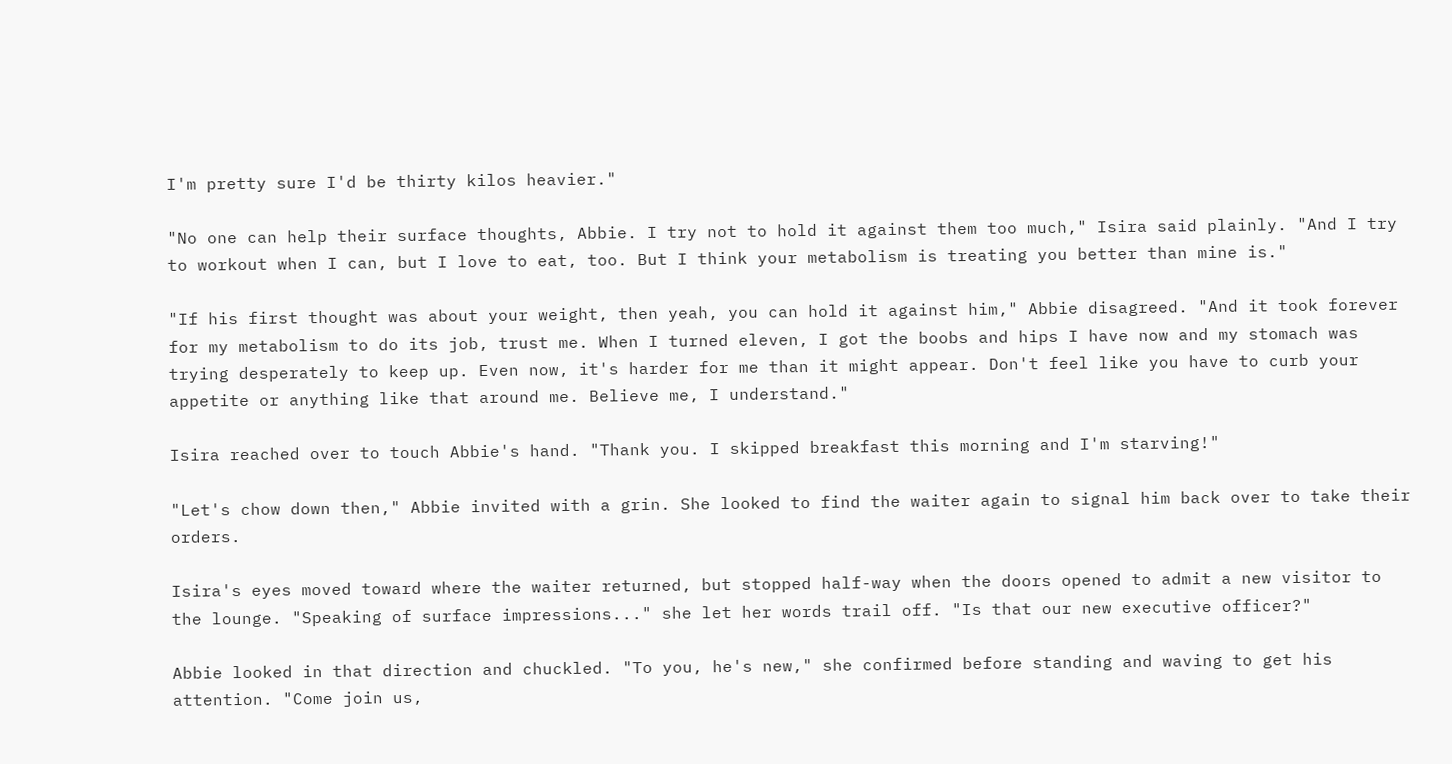I'm pretty sure I'd be thirty kilos heavier."

"No one can help their surface thoughts, Abbie. I try not to hold it against them too much," Isira said plainly. "And I try to workout when I can, but I love to eat, too. But I think your metabolism is treating you better than mine is."

"If his first thought was about your weight, then yeah, you can hold it against him," Abbie disagreed. "And it took forever for my metabolism to do its job, trust me. When I turned eleven, I got the boobs and hips I have now and my stomach was trying desperately to keep up. Even now, it's harder for me than it might appear. Don't feel like you have to curb your appetite or anything like that around me. Believe me, I understand."

Isira reached over to touch Abbie's hand. "Thank you. I skipped breakfast this morning and I'm starving!"

"Let's chow down then," Abbie invited with a grin. She looked to find the waiter again to signal him back over to take their orders.

Isira's eyes moved toward where the waiter returned, but stopped half-way when the doors opened to admit a new visitor to the lounge. "Speaking of surface impressions..." she let her words trail off. "Is that our new executive officer?"

Abbie looked in that direction and chuckled. "To you, he's new," she confirmed before standing and waving to get his attention. "Come join us,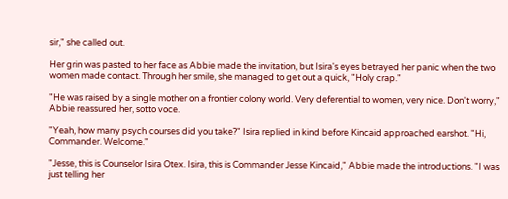sir," she called out.

Her grin was pasted to her face as Abbie made the invitation, but Isira's eyes betrayed her panic when the two women made contact. Through her smile, she managed to get out a quick, "Holy crap."

"He was raised by a single mother on a frontier colony world. Very deferential to women, very nice. Don't worry," Abbie reassured her, sotto voce.

"Yeah, how many psych courses did you take?" Isira replied in kind before Kincaid approached earshot. "Hi, Commander. Welcome."

"Jesse, this is Counselor Isira Otex. Isira, this is Commander Jesse Kincaid," Abbie made the introductions. "I was just telling her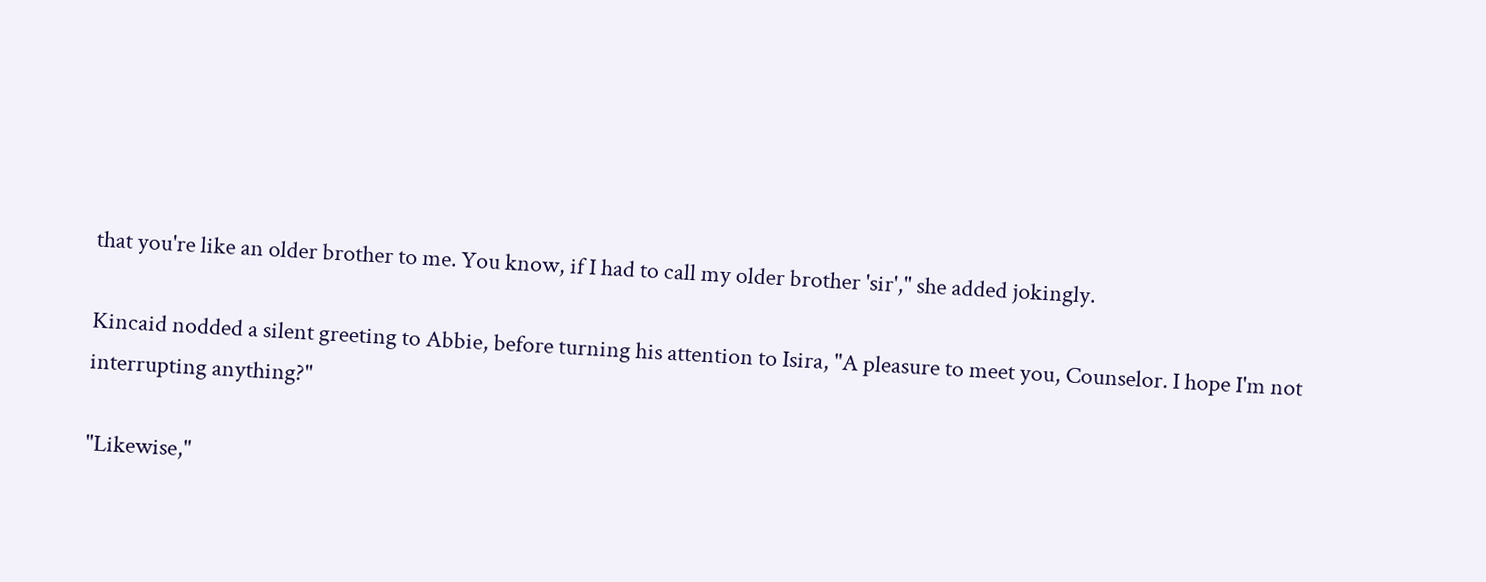that you're like an older brother to me. You know, if I had to call my older brother 'sir'," she added jokingly.

Kincaid nodded a silent greeting to Abbie, before turning his attention to Isira, "A pleasure to meet you, Counselor. I hope I'm not interrupting anything?"

"Likewise,"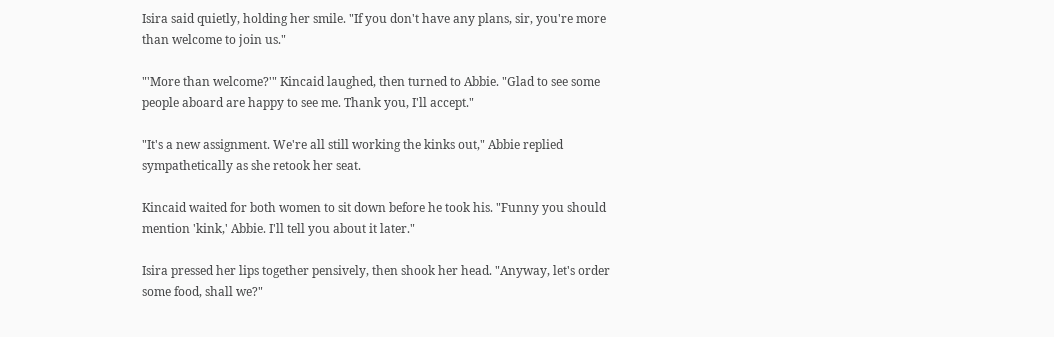Isira said quietly, holding her smile. "If you don't have any plans, sir, you're more than welcome to join us."

"'More than welcome?'" Kincaid laughed, then turned to Abbie. "Glad to see some people aboard are happy to see me. Thank you, I'll accept."

"It's a new assignment. We're all still working the kinks out," Abbie replied sympathetically as she retook her seat.

Kincaid waited for both women to sit down before he took his. "Funny you should mention 'kink,' Abbie. I'll tell you about it later."

Isira pressed her lips together pensively, then shook her head. "Anyway, let's order some food, shall we?"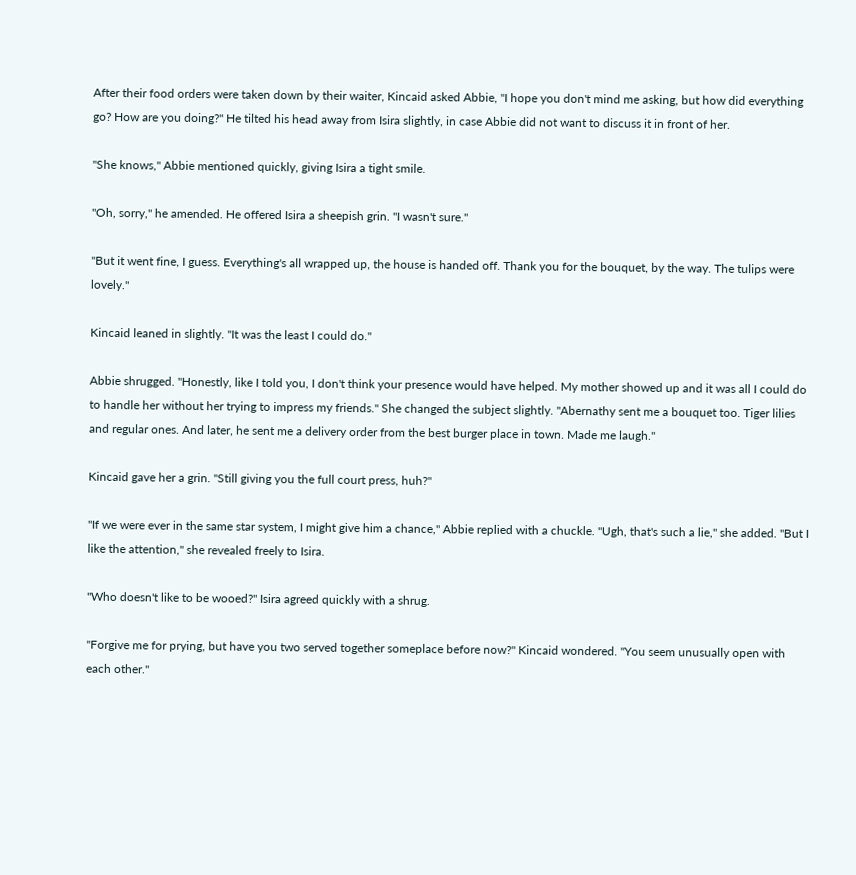After their food orders were taken down by their waiter, Kincaid asked Abbie, "I hope you don't mind me asking, but how did everything go? How are you doing?" He tilted his head away from Isira slightly, in case Abbie did not want to discuss it in front of her.

"She knows," Abbie mentioned quickly, giving Isira a tight smile.

"Oh, sorry," he amended. He offered Isira a sheepish grin. "I wasn't sure."

"But it went fine, I guess. Everything's all wrapped up, the house is handed off. Thank you for the bouquet, by the way. The tulips were lovely."

Kincaid leaned in slightly. "It was the least I could do."

Abbie shrugged. "Honestly, like I told you, I don't think your presence would have helped. My mother showed up and it was all I could do to handle her without her trying to impress my friends." She changed the subject slightly. "Abernathy sent me a bouquet too. Tiger lilies and regular ones. And later, he sent me a delivery order from the best burger place in town. Made me laugh."

Kincaid gave her a grin. "Still giving you the full court press, huh?"

"If we were ever in the same star system, I might give him a chance," Abbie replied with a chuckle. "Ugh, that's such a lie," she added. "But I like the attention," she revealed freely to Isira.

"Who doesn't like to be wooed?" Isira agreed quickly with a shrug.

"Forgive me for prying, but have you two served together someplace before now?" Kincaid wondered. "You seem unusually open with each other."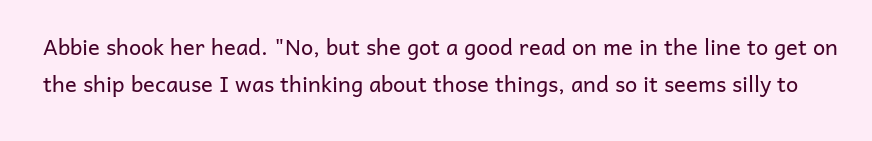Abbie shook her head. "No, but she got a good read on me in the line to get on the ship because I was thinking about those things, and so it seems silly to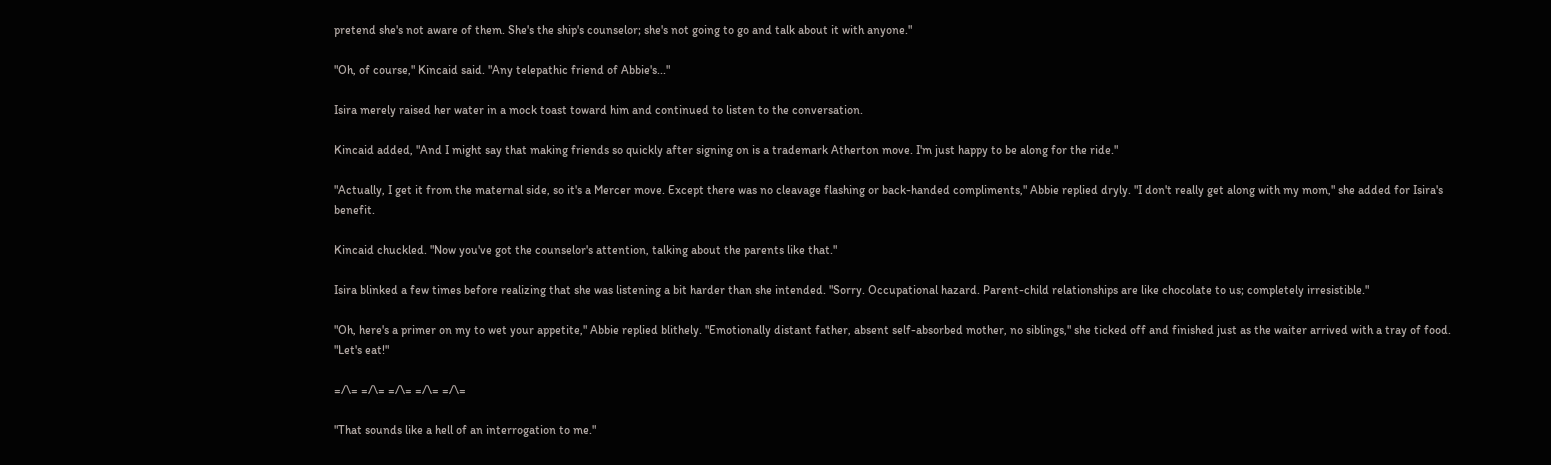pretend she's not aware of them. She's the ship's counselor; she's not going to go and talk about it with anyone."

"Oh, of course," Kincaid said. "Any telepathic friend of Abbie's..."

Isira merely raised her water in a mock toast toward him and continued to listen to the conversation.

Kincaid added, "And I might say that making friends so quickly after signing on is a trademark Atherton move. I'm just happy to be along for the ride."

"Actually, I get it from the maternal side, so it's a Mercer move. Except there was no cleavage flashing or back-handed compliments," Abbie replied dryly. "I don't really get along with my mom," she added for Isira's benefit.

Kincaid chuckled. "Now you've got the counselor's attention, talking about the parents like that."

Isira blinked a few times before realizing that she was listening a bit harder than she intended. "Sorry. Occupational hazard. Parent-child relationships are like chocolate to us; completely irresistible."

"Oh, here's a primer on my to wet your appetite," Abbie replied blithely. "Emotionally distant father, absent self-absorbed mother, no siblings," she ticked off and finished just as the waiter arrived with a tray of food. "Let's eat!"

=/\= =/\= =/\= =/\= =/\=

"That sounds like a hell of an interrogation to me."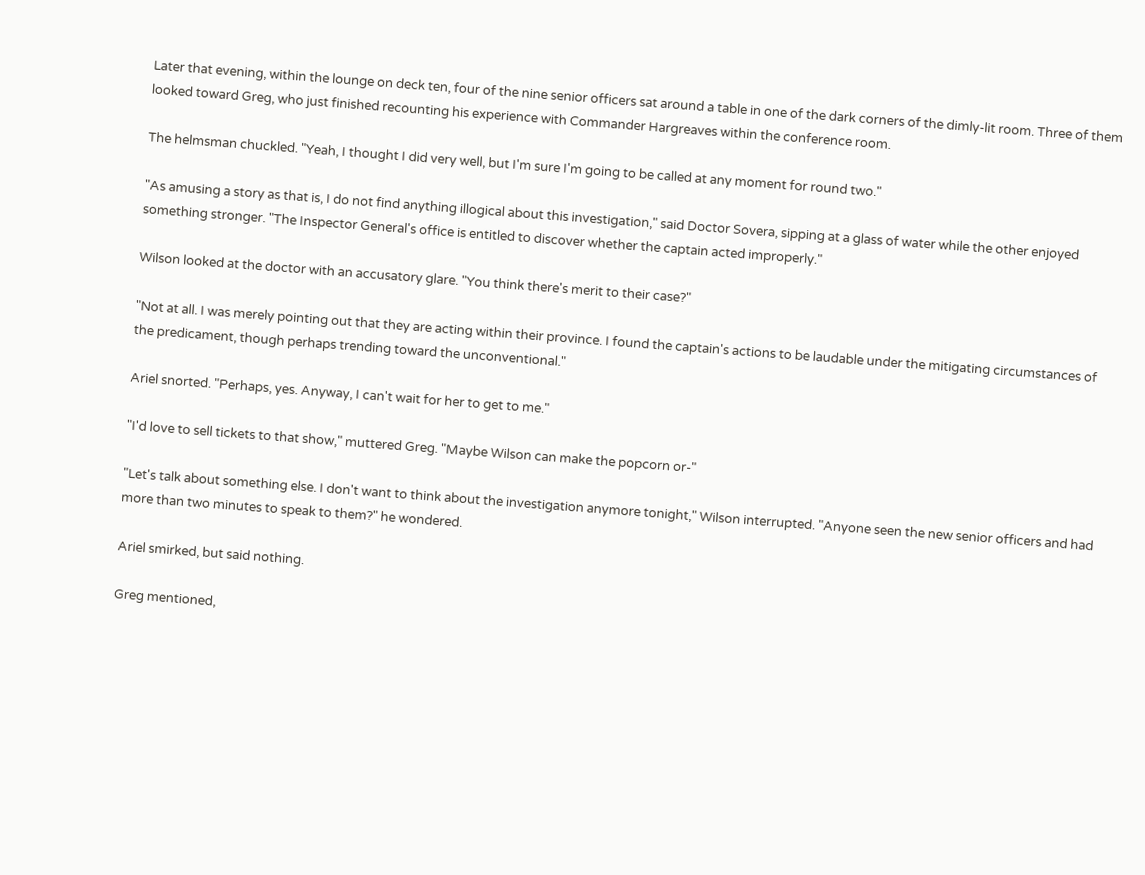Later that evening, within the lounge on deck ten, four of the nine senior officers sat around a table in one of the dark corners of the dimly-lit room. Three of them looked toward Greg, who just finished recounting his experience with Commander Hargreaves within the conference room.

The helmsman chuckled. "Yeah, I thought I did very well, but I'm sure I'm going to be called at any moment for round two."

"As amusing a story as that is, I do not find anything illogical about this investigation," said Doctor Sovera, sipping at a glass of water while the other enjoyed something stronger. "The Inspector General's office is entitled to discover whether the captain acted improperly."

Wilson looked at the doctor with an accusatory glare. "You think there's merit to their case?"

"Not at all. I was merely pointing out that they are acting within their province. I found the captain's actions to be laudable under the mitigating circumstances of the predicament, though perhaps trending toward the unconventional."

Ariel snorted. "Perhaps, yes. Anyway, I can't wait for her to get to me."

"I'd love to sell tickets to that show," muttered Greg. "Maybe Wilson can make the popcorn or-"

"Let's talk about something else. I don't want to think about the investigation anymore tonight," Wilson interrupted. "Anyone seen the new senior officers and had more than two minutes to speak to them?" he wondered.

Ariel smirked, but said nothing.

Greg mentioned,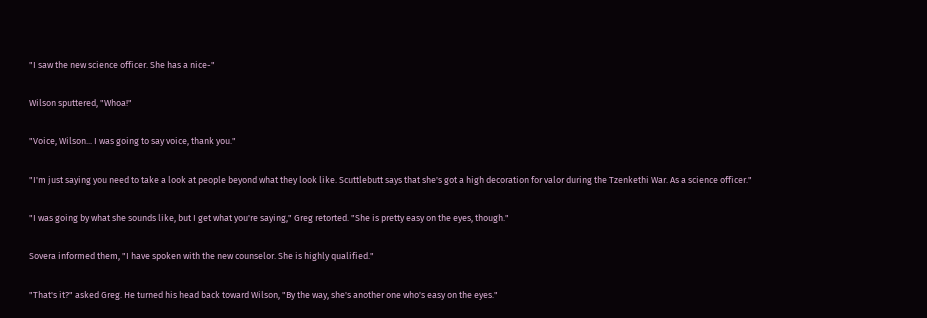"I saw the new science officer. She has a nice-"

Wilson sputtered, "Whoa!"

"Voice, Wilson... I was going to say voice, thank you."

"I'm just saying you need to take a look at people beyond what they look like. Scuttlebutt says that she's got a high decoration for valor during the Tzenkethi War. As a science officer."

"I was going by what she sounds like, but I get what you're saying," Greg retorted. "She is pretty easy on the eyes, though."

Sovera informed them, "I have spoken with the new counselor. She is highly qualified."

"That's it?" asked Greg. He turned his head back toward Wilson, "By the way, she's another one who's easy on the eyes."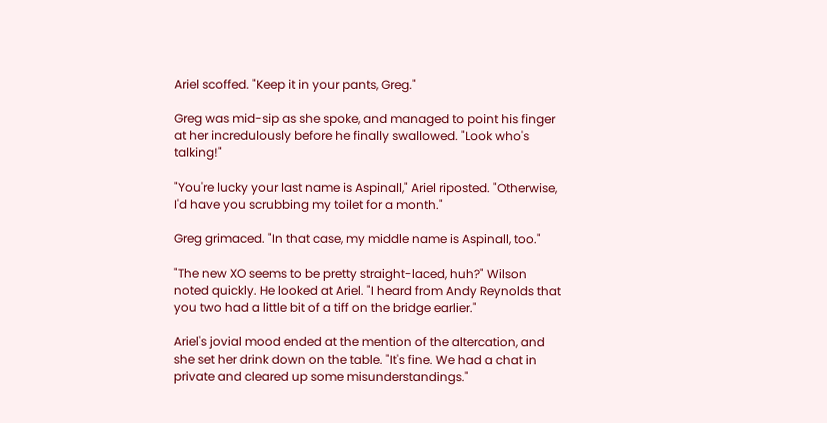Ariel scoffed. "Keep it in your pants, Greg."

Greg was mid-sip as she spoke, and managed to point his finger at her incredulously before he finally swallowed. "Look who's talking!"

"You're lucky your last name is Aspinall," Ariel riposted. "Otherwise, I'd have you scrubbing my toilet for a month."

Greg grimaced. "In that case, my middle name is Aspinall, too."

"The new XO seems to be pretty straight-laced, huh?" Wilson noted quickly. He looked at Ariel. "I heard from Andy Reynolds that you two had a little bit of a tiff on the bridge earlier."

Ariel's jovial mood ended at the mention of the altercation, and she set her drink down on the table. "It's fine. We had a chat in private and cleared up some misunderstandings."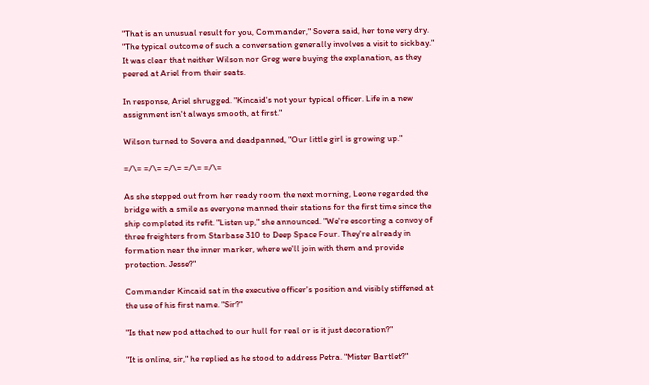"That is an unusual result for you, Commander," Sovera said, her tone very dry. "The typical outcome of such a conversation generally involves a visit to sickbay." It was clear that neither Wilson nor Greg were buying the explanation, as they peered at Ariel from their seats.

In response, Ariel shrugged. "Kincaid's not your typical officer. Life in a new assignment isn't always smooth, at first."

Wilson turned to Sovera and deadpanned, "Our little girl is growing up."

=/\= =/\= =/\= =/\= =/\=

As she stepped out from her ready room the next morning, Leone regarded the bridge with a smile as everyone manned their stations for the first time since the ship completed its refit. "Listen up," she announced. "We're escorting a convoy of three freighters from Starbase 310 to Deep Space Four. They're already in formation near the inner marker, where we'll join with them and provide protection. Jesse?"

Commander Kincaid sat in the executive officer's position and visibly stiffened at the use of his first name. "Sir?"

"Is that new pod attached to our hull for real or is it just decoration?"

"It is online, sir," he replied as he stood to address Petra. "Mister Bartlet?"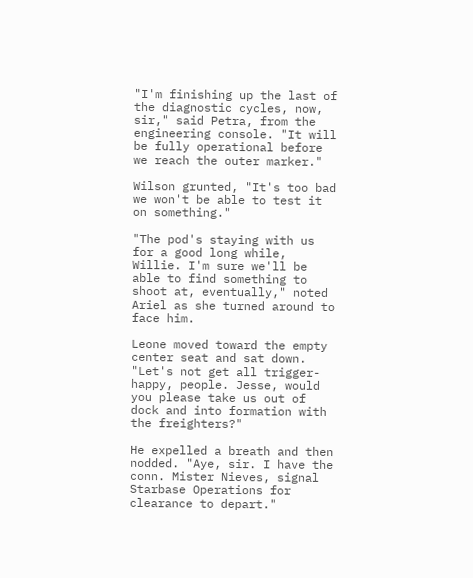"I'm finishing up the last of the diagnostic cycles, now, sir," said Petra, from the engineering console. "It will be fully operational before we reach the outer marker."

Wilson grunted, "It's too bad we won't be able to test it on something."

"The pod's staying with us for a good long while, Willie. I'm sure we'll be able to find something to shoot at, eventually," noted Ariel as she turned around to face him.

Leone moved toward the empty center seat and sat down. "Let's not get all trigger-happy, people. Jesse, would you please take us out of dock and into formation with the freighters?"

He expelled a breath and then nodded. "Aye, sir. I have the conn. Mister Nieves, signal Starbase Operations for clearance to depart."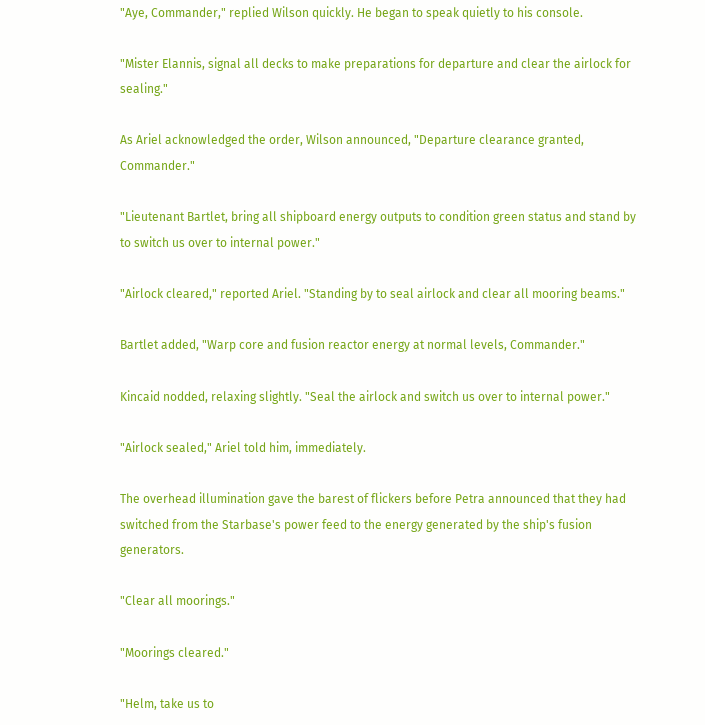"Aye, Commander," replied Wilson quickly. He began to speak quietly to his console.

"Mister Elannis, signal all decks to make preparations for departure and clear the airlock for sealing."

As Ariel acknowledged the order, Wilson announced, "Departure clearance granted, Commander."

"Lieutenant Bartlet, bring all shipboard energy outputs to condition green status and stand by to switch us over to internal power."

"Airlock cleared," reported Ariel. "Standing by to seal airlock and clear all mooring beams."

Bartlet added, "Warp core and fusion reactor energy at normal levels, Commander."

Kincaid nodded, relaxing slightly. "Seal the airlock and switch us over to internal power."

"Airlock sealed," Ariel told him, immediately.

The overhead illumination gave the barest of flickers before Petra announced that they had switched from the Starbase's power feed to the energy generated by the ship's fusion generators.

"Clear all moorings."

"Moorings cleared."

"Helm, take us to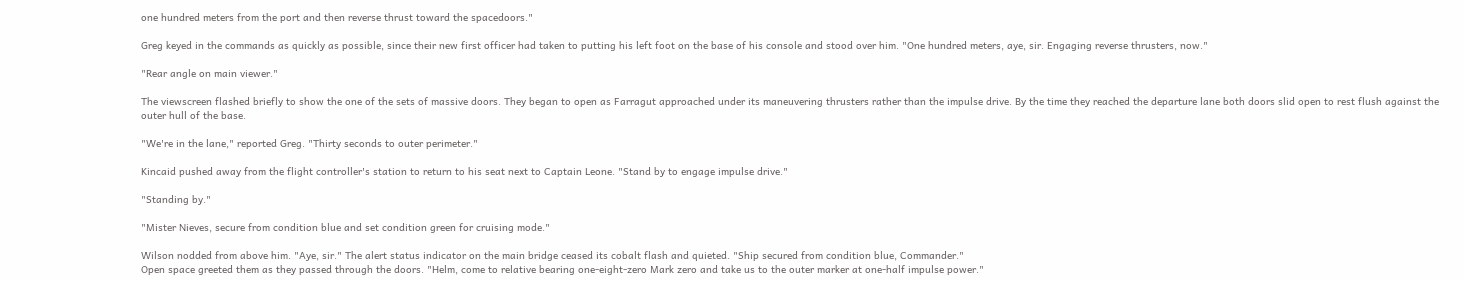one hundred meters from the port and then reverse thrust toward the spacedoors."

Greg keyed in the commands as quickly as possible, since their new first officer had taken to putting his left foot on the base of his console and stood over him. "One hundred meters, aye, sir. Engaging reverse thrusters, now."

"Rear angle on main viewer."

The viewscreen flashed briefly to show the one of the sets of massive doors. They began to open as Farragut approached under its maneuvering thrusters rather than the impulse drive. By the time they reached the departure lane both doors slid open to rest flush against the outer hull of the base.

"We're in the lane," reported Greg. "Thirty seconds to outer perimeter."

Kincaid pushed away from the flight controller's station to return to his seat next to Captain Leone. "Stand by to engage impulse drive."

"Standing by."

"Mister Nieves, secure from condition blue and set condition green for cruising mode."

Wilson nodded from above him. "Aye, sir." The alert status indicator on the main bridge ceased its cobalt flash and quieted. "Ship secured from condition blue, Commander."
Open space greeted them as they passed through the doors. "Helm, come to relative bearing one-eight-zero Mark zero and take us to the outer marker at one-half impulse power."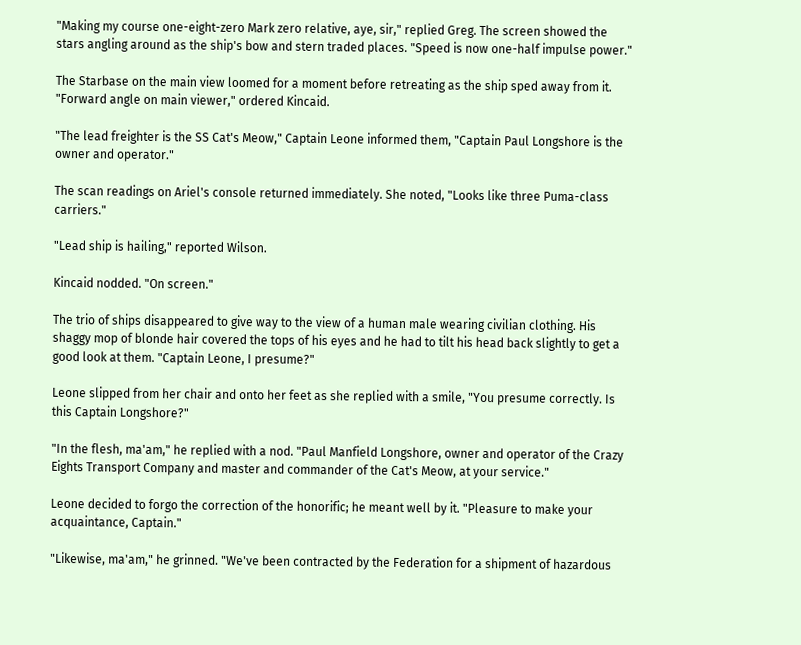"Making my course one-eight-zero Mark zero relative, aye, sir," replied Greg. The screen showed the stars angling around as the ship's bow and stern traded places. "Speed is now one-half impulse power."

The Starbase on the main view loomed for a moment before retreating as the ship sped away from it. "Forward angle on main viewer," ordered Kincaid.

"The lead freighter is the SS Cat's Meow," Captain Leone informed them, "Captain Paul Longshore is the owner and operator."

The scan readings on Ariel's console returned immediately. She noted, "Looks like three Puma-class carriers."

"Lead ship is hailing," reported Wilson.

Kincaid nodded. "On screen."

The trio of ships disappeared to give way to the view of a human male wearing civilian clothing. His shaggy mop of blonde hair covered the tops of his eyes and he had to tilt his head back slightly to get a good look at them. "Captain Leone, I presume?"

Leone slipped from her chair and onto her feet as she replied with a smile, "You presume correctly. Is this Captain Longshore?"

"In the flesh, ma'am," he replied with a nod. "Paul Manfield Longshore, owner and operator of the Crazy Eights Transport Company and master and commander of the Cat's Meow, at your service."

Leone decided to forgo the correction of the honorific; he meant well by it. "Pleasure to make your acquaintance, Captain."

"Likewise, ma'am," he grinned. "We've been contracted by the Federation for a shipment of hazardous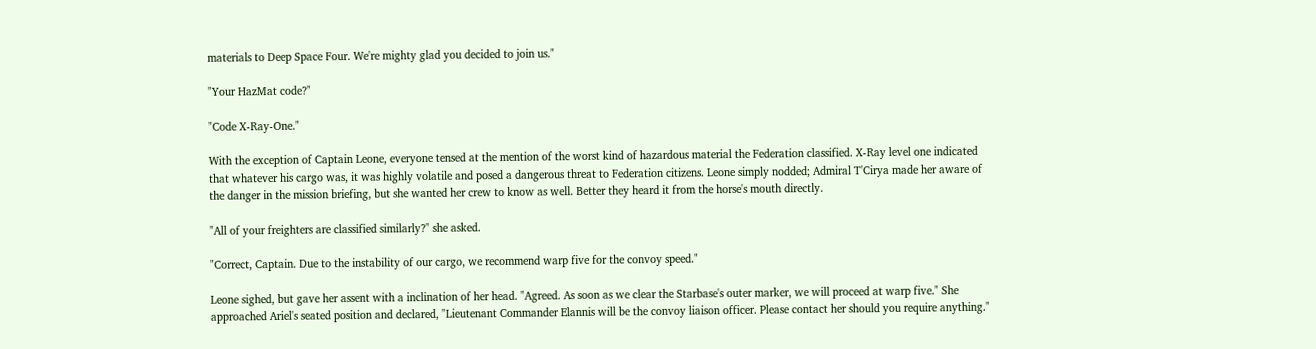materials to Deep Space Four. We're mighty glad you decided to join us."

"Your HazMat code?"

"Code X-Ray-One."

With the exception of Captain Leone, everyone tensed at the mention of the worst kind of hazardous material the Federation classified. X-Ray level one indicated that whatever his cargo was, it was highly volatile and posed a dangerous threat to Federation citizens. Leone simply nodded; Admiral T'Cirya made her aware of the danger in the mission briefing, but she wanted her crew to know as well. Better they heard it from the horse's mouth directly.

"All of your freighters are classified similarly?" she asked.

"Correct, Captain. Due to the instability of our cargo, we recommend warp five for the convoy speed."

Leone sighed, but gave her assent with a inclination of her head. "Agreed. As soon as we clear the Starbase's outer marker, we will proceed at warp five." She approached Ariel's seated position and declared, "Lieutenant Commander Elannis will be the convoy liaison officer. Please contact her should you require anything."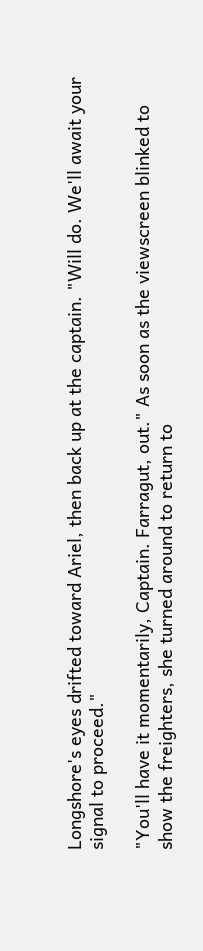Longshore's eyes drifted toward Ariel, then back up at the captain. "Will do. We'll await your signal to proceed."

"You'll have it momentarily, Captain. Farragut, out." As soon as the viewscreen blinked to show the freighters, she turned around to return to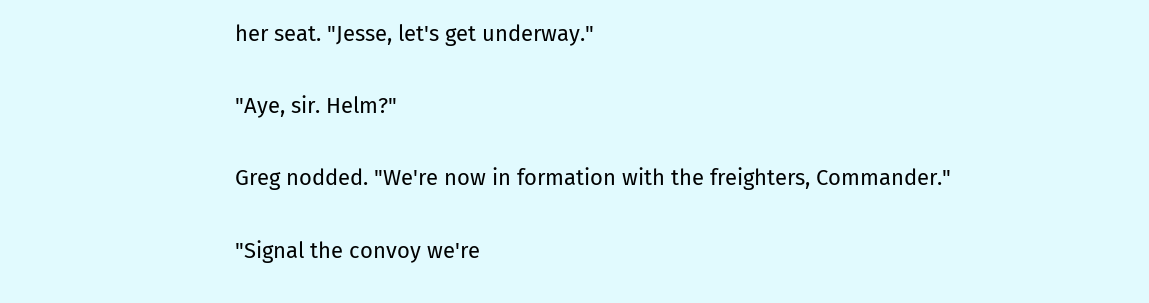her seat. "Jesse, let's get underway."

"Aye, sir. Helm?"

Greg nodded. "We're now in formation with the freighters, Commander."

"Signal the convoy we're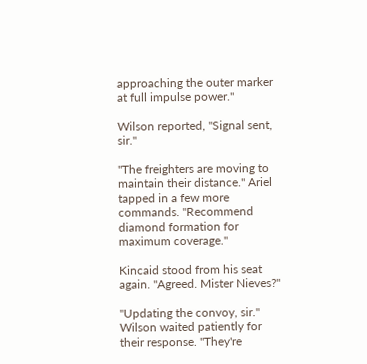approaching the outer marker at full impulse power."

Wilson reported, "Signal sent, sir."

"The freighters are moving to maintain their distance." Ariel tapped in a few more commands. "Recommend diamond formation for maximum coverage."

Kincaid stood from his seat again. "Agreed. Mister Nieves?"

"Updating the convoy, sir." Wilson waited patiently for their response. "They're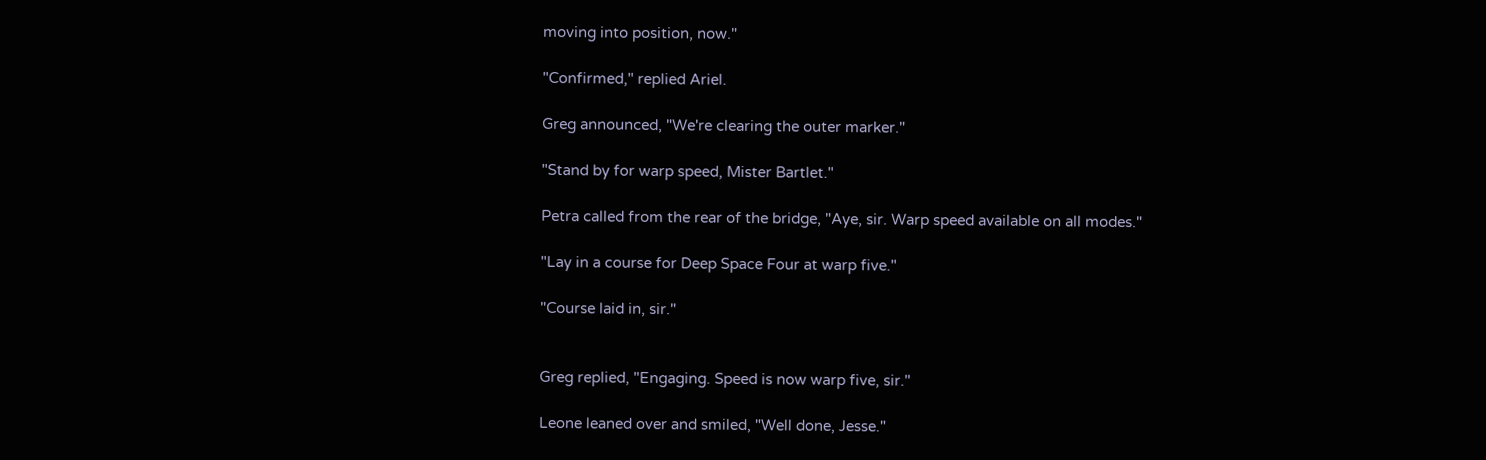moving into position, now."

"Confirmed," replied Ariel.

Greg announced, "We're clearing the outer marker."

"Stand by for warp speed, Mister Bartlet."

Petra called from the rear of the bridge, "Aye, sir. Warp speed available on all modes."

"Lay in a course for Deep Space Four at warp five."

"Course laid in, sir."


Greg replied, "Engaging. Speed is now warp five, sir."

Leone leaned over and smiled, "Well done, Jesse."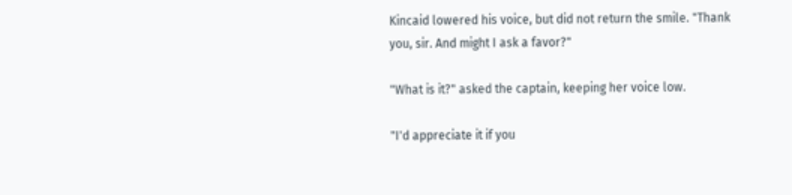Kincaid lowered his voice, but did not return the smile. "Thank you, sir. And might I ask a favor?"

"What is it?" asked the captain, keeping her voice low.

"I'd appreciate it if you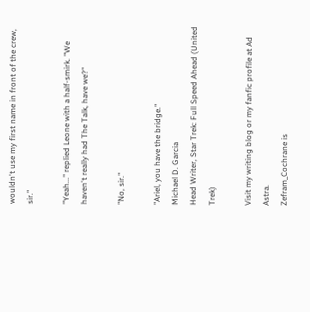wouldn't use my first name in front of the crew, sir."

"Yeah..." replied Leone with a half-smirk. "We haven't really had The Talk, have we?"

"No, sir."

"Ariel, you have the bridge."
Michael D. Garcia
Head Writer, Star Trek: Full Speed Ahead (United Trek)

Visit my writing blog or my fanfic profile at Ad Astra.
Zefram_Cochrane is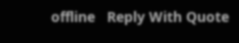offline   Reply With Quote